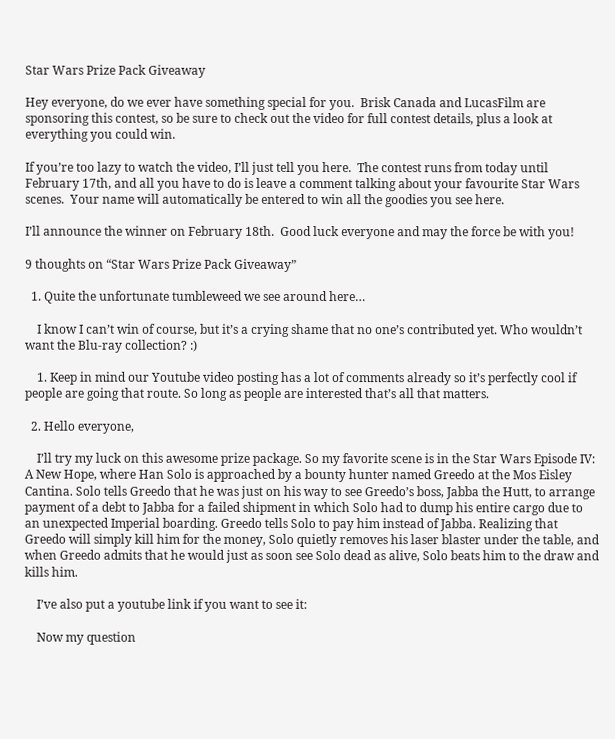Star Wars Prize Pack Giveaway

Hey everyone, do we ever have something special for you.  Brisk Canada and LucasFilm are sponsoring this contest, so be sure to check out the video for full contest details, plus a look at everything you could win.

If you’re too lazy to watch the video, I’ll just tell you here.  The contest runs from today until February 17th, and all you have to do is leave a comment talking about your favourite Star Wars scenes.  Your name will automatically be entered to win all the goodies you see here.

I’ll announce the winner on February 18th.  Good luck everyone and may the force be with you!

9 thoughts on “Star Wars Prize Pack Giveaway”

  1. Quite the unfortunate tumbleweed we see around here…

    I know I can’t win of course, but it’s a crying shame that no one’s contributed yet. Who wouldn’t want the Blu-ray collection? :)

    1. Keep in mind our Youtube video posting has a lot of comments already so it’s perfectly cool if people are going that route. So long as people are interested that’s all that matters.

  2. Hello everyone,

    I’ll try my luck on this awesome prize package. So my favorite scene is in the Star Wars Episode IV: A New Hope, where Han Solo is approached by a bounty hunter named Greedo at the Mos Eisley Cantina. Solo tells Greedo that he was just on his way to see Greedo’s boss, Jabba the Hutt, to arrange payment of a debt to Jabba for a failed shipment in which Solo had to dump his entire cargo due to an unexpected Imperial boarding. Greedo tells Solo to pay him instead of Jabba. Realizing that Greedo will simply kill him for the money, Solo quietly removes his laser blaster under the table, and when Greedo admits that he would just as soon see Solo dead as alive, Solo beats him to the draw and kills him.

    I’ve also put a youtube link if you want to see it:

    Now my question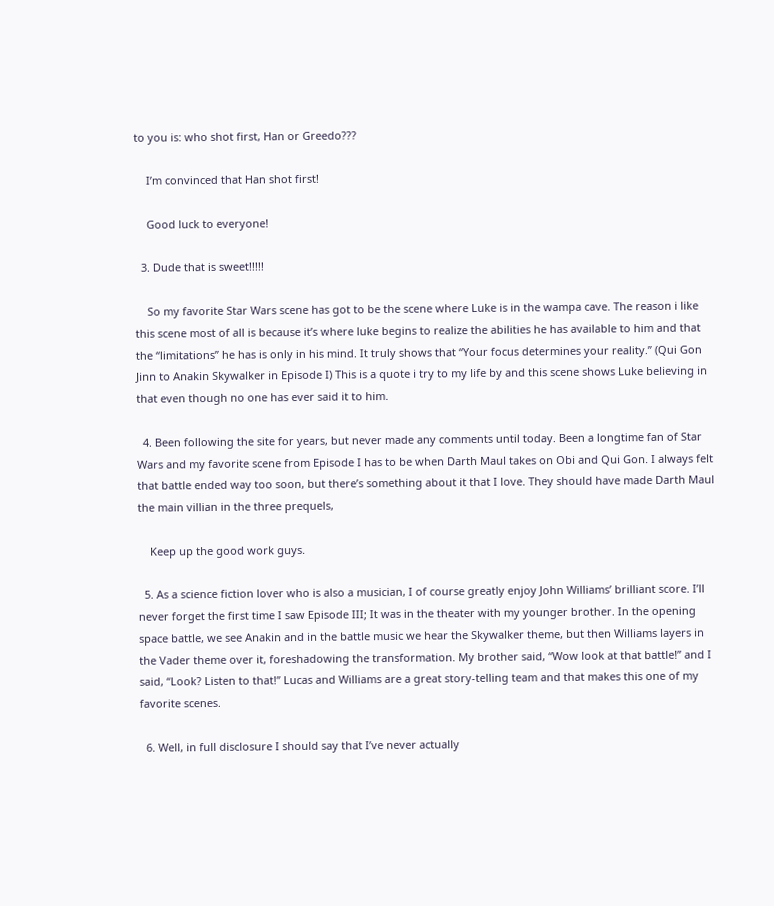to you is: who shot first, Han or Greedo???

    I’m convinced that Han shot first!

    Good luck to everyone!

  3. Dude that is sweet!!!!!

    So my favorite Star Wars scene has got to be the scene where Luke is in the wampa cave. The reason i like this scene most of all is because it’s where luke begins to realize the abilities he has available to him and that the “limitations” he has is only in his mind. It truly shows that “Your focus determines your reality.” (Qui Gon Jinn to Anakin Skywalker in Episode I) This is a quote i try to my life by and this scene shows Luke believing in that even though no one has ever said it to him.

  4. Been following the site for years, but never made any comments until today. Been a longtime fan of Star Wars and my favorite scene from Episode I has to be when Darth Maul takes on Obi and Qui Gon. I always felt that battle ended way too soon, but there’s something about it that I love. They should have made Darth Maul the main villian in the three prequels,

    Keep up the good work guys.

  5. As a science fiction lover who is also a musician, I of course greatly enjoy John Williams’ brilliant score. I’ll never forget the first time I saw Episode III; It was in the theater with my younger brother. In the opening space battle, we see Anakin and in the battle music we hear the Skywalker theme, but then Williams layers in the Vader theme over it, foreshadowing the transformation. My brother said, “Wow look at that battle!” and I said, “Look? Listen to that!” Lucas and Williams are a great story-telling team and that makes this one of my favorite scenes.

  6. Well, in full disclosure I should say that I’ve never actually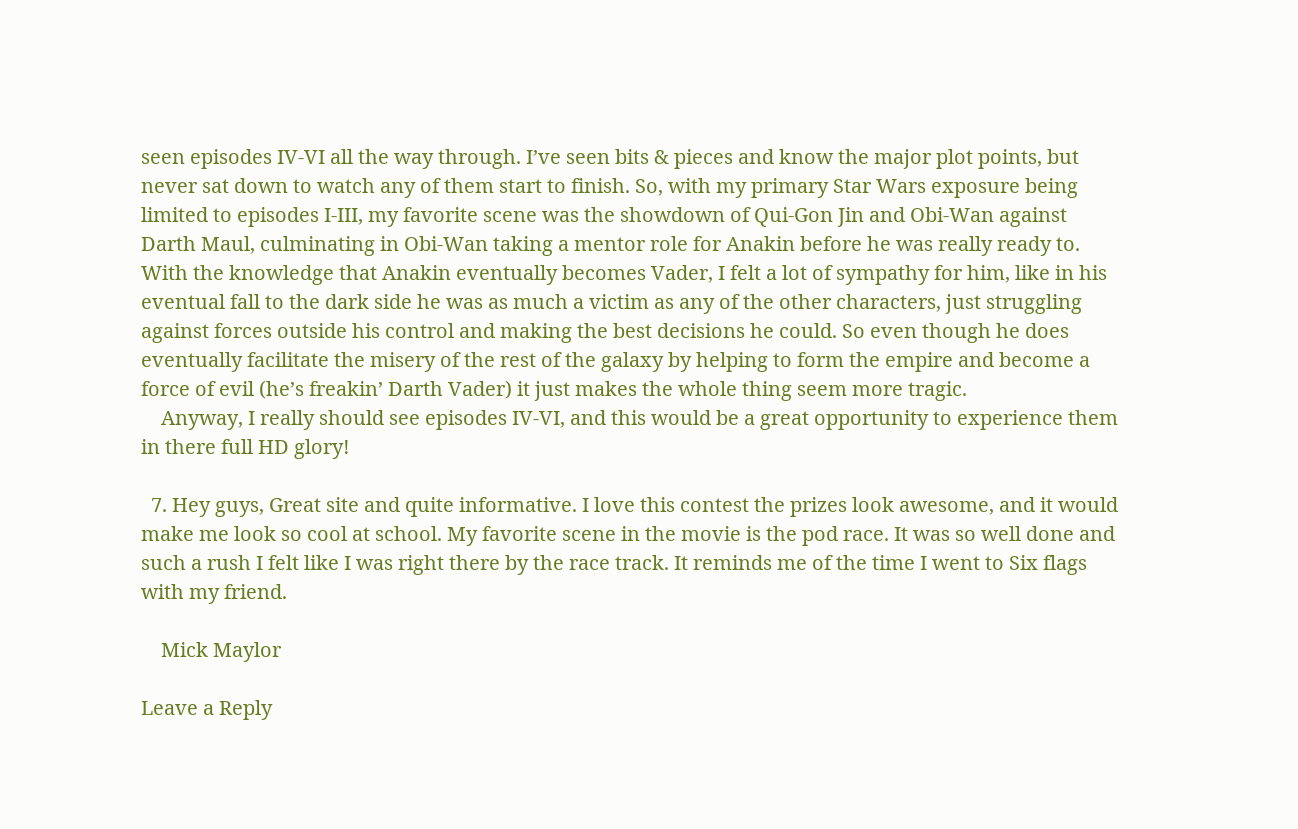seen episodes IV-VI all the way through. I’ve seen bits & pieces and know the major plot points, but never sat down to watch any of them start to finish. So, with my primary Star Wars exposure being limited to episodes I-III, my favorite scene was the showdown of Qui-Gon Jin and Obi-Wan against Darth Maul, culminating in Obi-Wan taking a mentor role for Anakin before he was really ready to. With the knowledge that Anakin eventually becomes Vader, I felt a lot of sympathy for him, like in his eventual fall to the dark side he was as much a victim as any of the other characters, just struggling against forces outside his control and making the best decisions he could. So even though he does eventually facilitate the misery of the rest of the galaxy by helping to form the empire and become a force of evil (he’s freakin’ Darth Vader) it just makes the whole thing seem more tragic.
    Anyway, I really should see episodes IV-VI, and this would be a great opportunity to experience them in there full HD glory!

  7. Hey guys, Great site and quite informative. I love this contest the prizes look awesome, and it would make me look so cool at school. My favorite scene in the movie is the pod race. It was so well done and such a rush I felt like I was right there by the race track. It reminds me of the time I went to Six flags with my friend.

    Mick Maylor

Leave a Reply